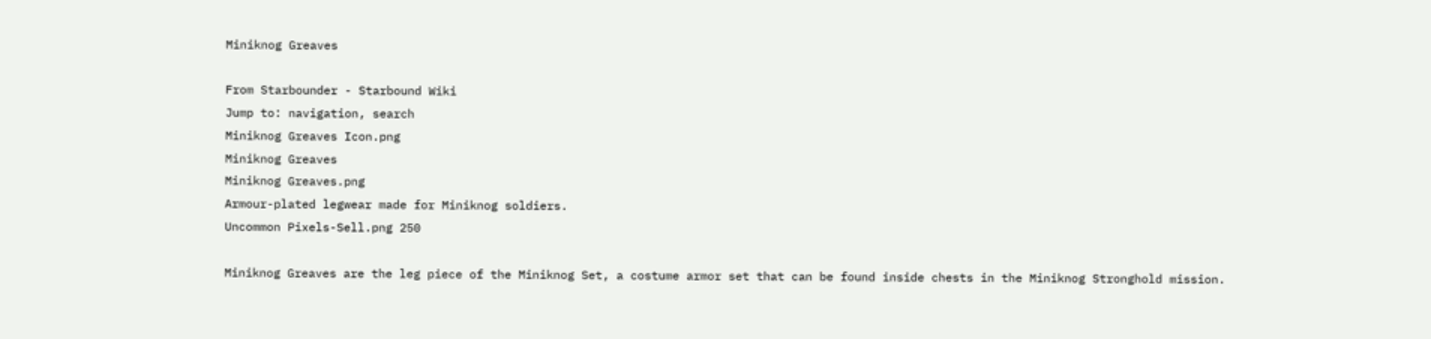Miniknog Greaves

From Starbounder - Starbound Wiki
Jump to: navigation, search
Miniknog Greaves Icon.png
Miniknog Greaves
Miniknog Greaves.png
Armour-plated legwear made for Miniknog soldiers.
Uncommon Pixels-Sell.png 250

Miniknog Greaves are the leg piece of the Miniknog Set, a costume armor set that can be found inside chests in the Miniknog Stronghold mission.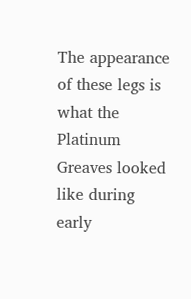The appearance of these legs is what the Platinum Greaves looked like during early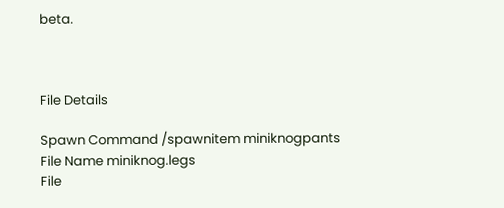beta.



File Details

Spawn Command /spawnitem miniknogpants
File Name miniknog.legs
File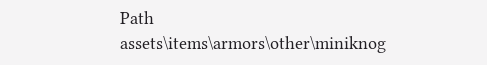Path assets\items\armors\other\miniknog